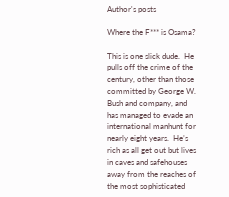Author's posts

Where the F*** is Osama?

This is one slick dude.  He pulls off the crime of the century, other than those committed by George W. Bush and company, and has managed to evade an international manhunt for nearly eight years.  He’s rich as all get out but lives in caves and safehouses away from the reaches of the most sophisticated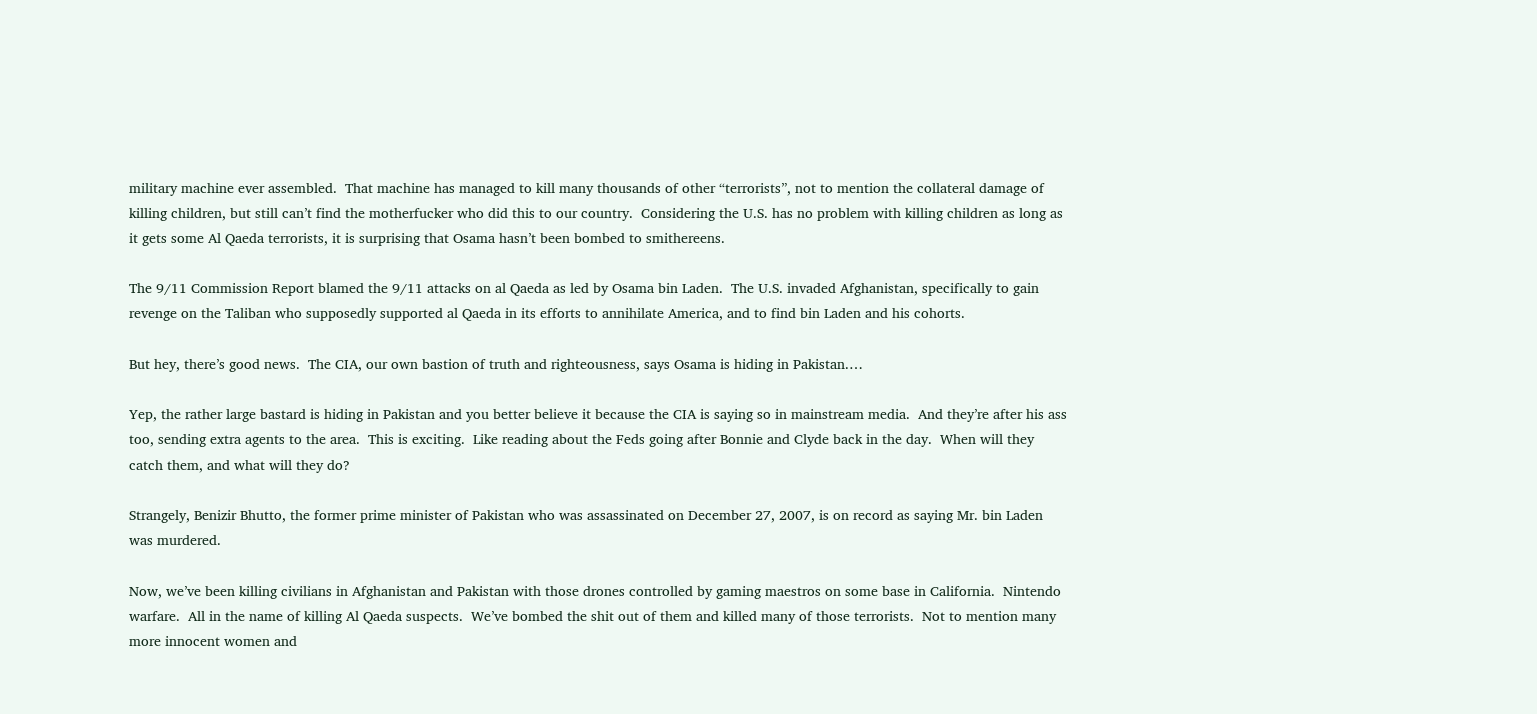military machine ever assembled.  That machine has managed to kill many thousands of other “terrorists”, not to mention the collateral damage of killing children, but still can’t find the motherfucker who did this to our country.  Considering the U.S. has no problem with killing children as long as it gets some Al Qaeda terrorists, it is surprising that Osama hasn’t been bombed to smithereens.

The 9/11 Commission Report blamed the 9/11 attacks on al Qaeda as led by Osama bin Laden.  The U.S. invaded Afghanistan, specifically to gain revenge on the Taliban who supposedly supported al Qaeda in its efforts to annihilate America, and to find bin Laden and his cohorts.

But hey, there’s good news.  The CIA, our own bastion of truth and righteousness, says Osama is hiding in Pakistan.…

Yep, the rather large bastard is hiding in Pakistan and you better believe it because the CIA is saying so in mainstream media.  And they’re after his ass too, sending extra agents to the area.  This is exciting.  Like reading about the Feds going after Bonnie and Clyde back in the day.  When will they catch them, and what will they do?

Strangely, Benizir Bhutto, the former prime minister of Pakistan who was assassinated on December 27, 2007, is on record as saying Mr. bin Laden was murdered.

Now, we’ve been killing civilians in Afghanistan and Pakistan with those drones controlled by gaming maestros on some base in California.  Nintendo warfare.  All in the name of killing Al Qaeda suspects.  We’ve bombed the shit out of them and killed many of those terrorists.  Not to mention many more innocent women and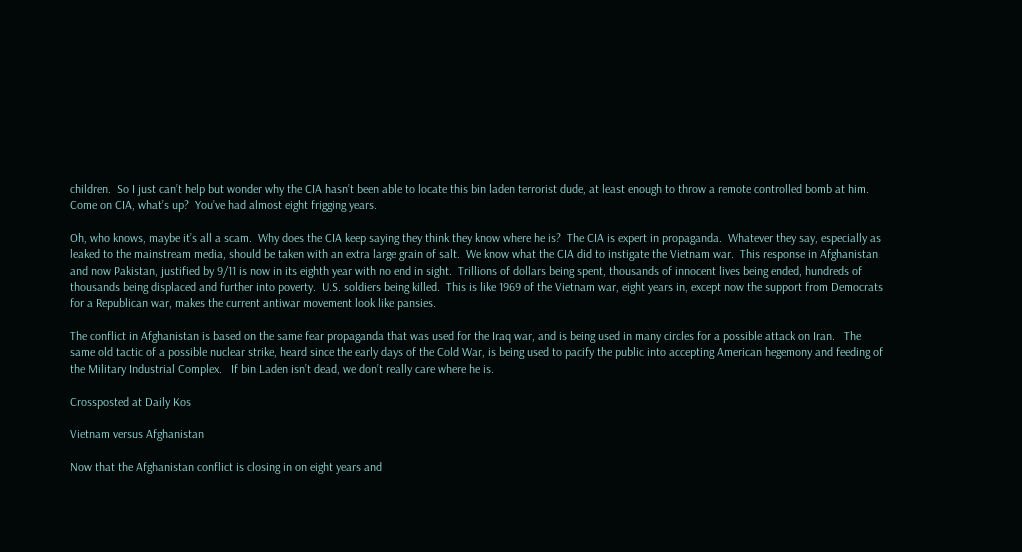children.  So I just can’t help but wonder why the CIA hasn’t been able to locate this bin laden terrorist dude, at least enough to throw a remote controlled bomb at him.  Come on CIA, what’s up?  You’ve had almost eight frigging years.

Oh, who knows, maybe it’s all a scam.  Why does the CIA keep saying they think they know where he is?  The CIA is expert in propaganda.  Whatever they say, especially as leaked to the mainstream media, should be taken with an extra large grain of salt.  We know what the CIA did to instigate the Vietnam war.  This response in Afghanistan and now Pakistan, justified by 9/11 is now in its eighth year with no end in sight.  Trillions of dollars being spent, thousands of innocent lives being ended, hundreds of thousands being displaced and further into poverty.  U.S. soldiers being killed.  This is like 1969 of the Vietnam war, eight years in, except now the support from Democrats for a Republican war, makes the current antiwar movement look like pansies.

The conflict in Afghanistan is based on the same fear propaganda that was used for the Iraq war, and is being used in many circles for a possible attack on Iran.   The same old tactic of a possible nuclear strike, heard since the early days of the Cold War, is being used to pacify the public into accepting American hegemony and feeding of the Military Industrial Complex.   If bin Laden isn’t dead, we don’t really care where he is.

Crossposted at Daily Kos

Vietnam versus Afghanistan

Now that the Afghanistan conflict is closing in on eight years and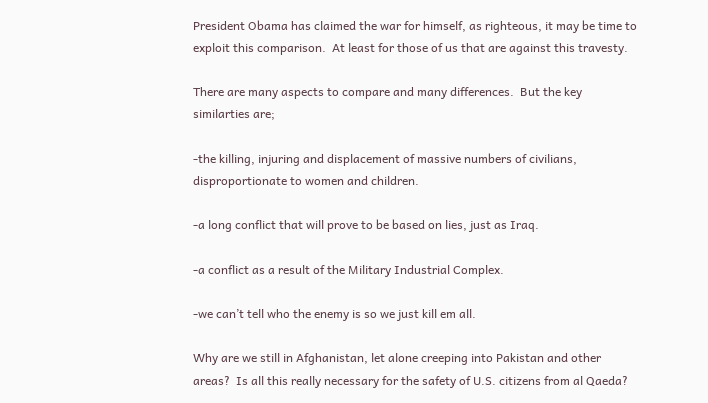President Obama has claimed the war for himself, as righteous, it may be time to exploit this comparison.  At least for those of us that are against this travesty.

There are many aspects to compare and many differences.  But the key similarties are;

-the killing, injuring and displacement of massive numbers of civilians, disproportionate to women and children.

-a long conflict that will prove to be based on lies, just as Iraq.

-a conflict as a result of the Military Industrial Complex.

-we can’t tell who the enemy is so we just kill em all.

Why are we still in Afghanistan, let alone creeping into Pakistan and other areas?  Is all this really necessary for the safety of U.S. citizens from al Qaeda?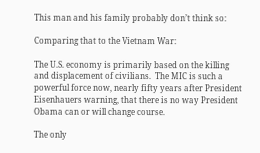This man and his family probably don’t think so:

Comparing that to the Vietnam War:

The U.S. economy is primarily based on the killing and displacement of civilians.  The MIC is such a powerful force now, nearly fifty years after President Eisenhauers warning, that there is no way President Obama can or will change course.

The only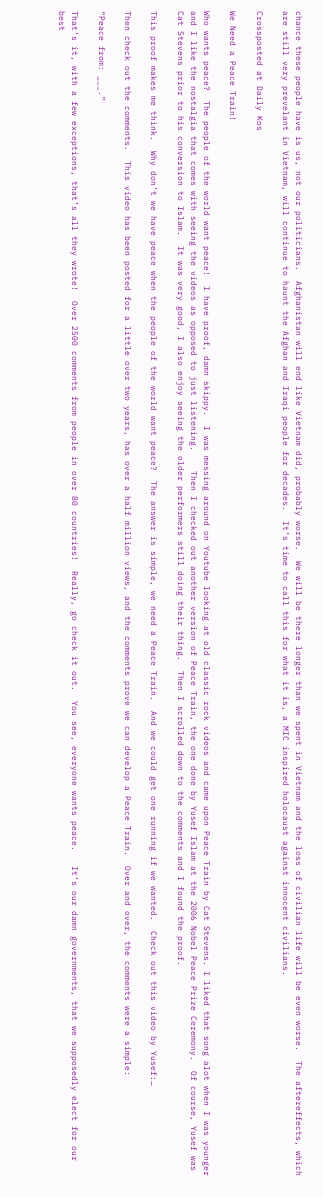chance these people have is us, not our politicians.  Afghanistan will end like Vietnam did, probably worse.  We will be there longer than we spent in Vietnam and the loss of civilian life will be even worse.  The aftereffects, which are still very prevelant in Vietnam, will continue to haunt the Afghan and Iraqi people for decades.  It’s time to call this for what it is, a MIC inspired holocaust against innocent civilians.

Crossposted at Daily Kos

We Need a Peace Train!

Who wants peace?  The people of the world want peace!  I have proof, damn skippy.  I was messing around on Youtube looking at old classic rock videos and came upon Peace Train by Cat Stevens. I liked that song alot when I was younger and I like the nostalgia that comes with seeing the videos as opposed to just listening.    Then I checked out another version of Peace Train, the one done by Yusef Islam at the 2006 Nobel Peace Prize Ceremony.  Of course, Yusef was Cat Stevens prior to his conversion to Islam.  It was very good, I also enjoy seeing the older performers still doing their thing.  Then I scrolled down to the comments and I found the proof.

This proof makes me think.  Why don’t we have peace when the people of the world want peace?  The answer is simple, we need a Peace Train.  And we could get one running if we wanted.  Check out this video by Yusef:…

Then check out the comments.  This video has been posted for a little over two years, has over a half million views, and the comments prove we can develop a Peace Train.  Over and over, the comments were a simple:

“Peace from: ___.”

That’s it, with a few exceptions, that’s all they wrote!  Over 2500 comments from people in over 80 countries!  Really, go check it out.  You see, everyone wants peace.   It’s our damn governments, that we supposedly elect for our best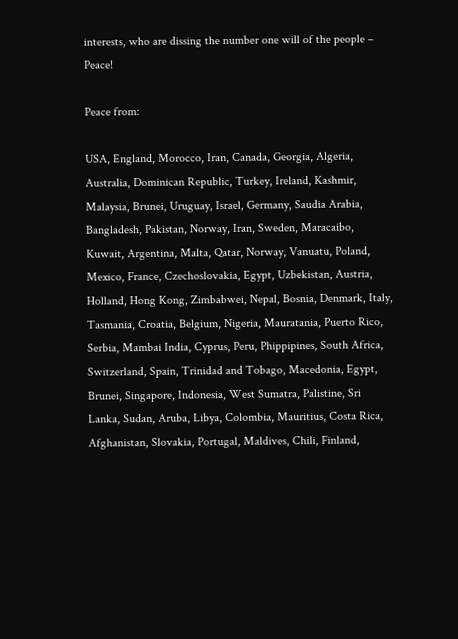interests, who are dissing the number one will of the people – Peace!

Peace from:

USA, England, Morocco, Iran, Canada, Georgia, Algeria, Australia, Dominican Republic, Turkey, Ireland, Kashmir, Malaysia, Brunei, Uruguay, Israel, Germany, Saudia Arabia, Bangladesh, Pakistan, Norway, Iran, Sweden, Maracaibo, Kuwait, Argentina, Malta, Qatar, Norway, Vanuatu, Poland, Mexico, France, Czechoslovakia, Egypt, Uzbekistan, Austria, Holland, Hong Kong, Zimbabwei, Nepal, Bosnia, Denmark, Italy, Tasmania, Croatia, Belgium, Nigeria, Mauratania, Puerto Rico, Serbia, Mambai India, Cyprus, Peru, Phippipines, South Africa, Switzerland, Spain, Trinidad and Tobago, Macedonia, Egypt, Brunei, Singapore, Indonesia, West Sumatra, Palistine, Sri Lanka, Sudan, Aruba, Libya, Colombia, Mauritius, Costa Rica, Afghanistan, Slovakia, Portugal, Maldives, Chili, Finland,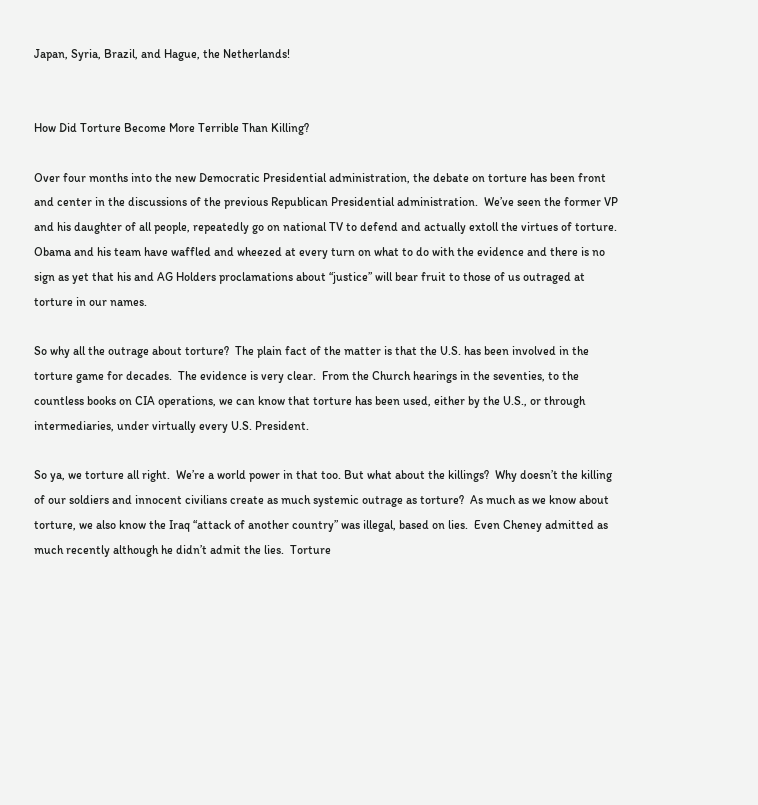Japan, Syria, Brazil, and Hague, the Netherlands!


How Did Torture Become More Terrible Than Killing?

Over four months into the new Democratic Presidential administration, the debate on torture has been front and center in the discussions of the previous Republican Presidential administration.  We’ve seen the former VP and his daughter of all people, repeatedly go on national TV to defend and actually extoll the virtues of torture.  Obama and his team have waffled and wheezed at every turn on what to do with the evidence and there is no sign as yet that his and AG Holders proclamations about “justice” will bear fruit to those of us outraged at torture in our names.

So why all the outrage about torture?  The plain fact of the matter is that the U.S. has been involved in the torture game for decades.  The evidence is very clear.  From the Church hearings in the seventies, to the countless books on CIA operations, we can know that torture has been used, either by the U.S., or through intermediaries, under virtually every U.S. President.

So ya, we torture all right.  We’re a world power in that too. But what about the killings?  Why doesn’t the killing of our soldiers and innocent civilians create as much systemic outrage as torture?  As much as we know about torture, we also know the Iraq “attack of another country” was illegal, based on lies.  Even Cheney admitted as much recently although he didn’t admit the lies.  Torture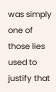was simply one of those lies used to justify that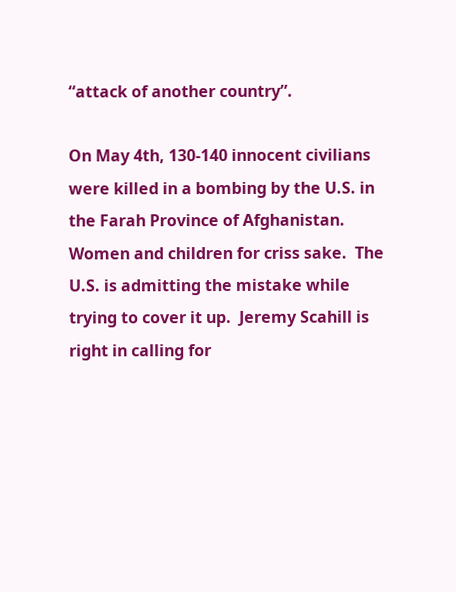“attack of another country”.

On May 4th, 130-140 innocent civilians were killed in a bombing by the U.S. in the Farah Province of Afghanistan.  Women and children for criss sake.  The U.S. is admitting the mistake while trying to cover it up.  Jeremy Scahill is right in calling for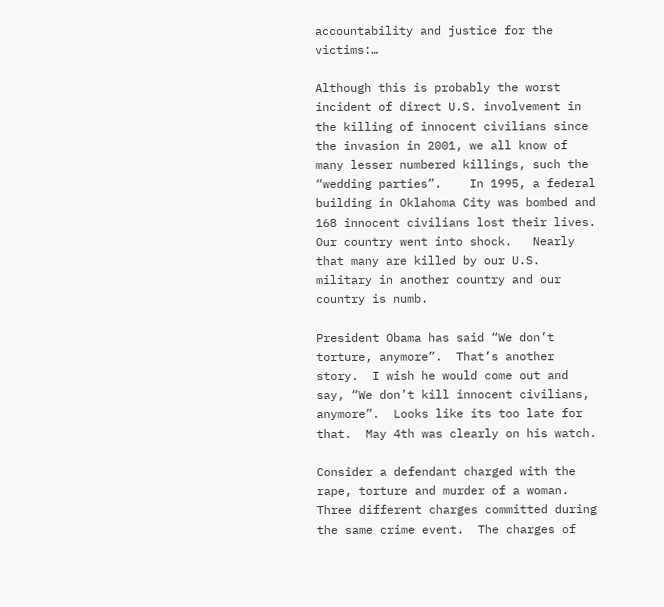accountability and justice for the victims:…

Although this is probably the worst incident of direct U.S. involvement in the killing of innocent civilians since the invasion in 2001, we all know of many lesser numbered killings, such the “wedding parties”.    In 1995, a federal building in Oklahoma City was bombed and 168 innocent civilians lost their lives.  Our country went into shock.   Nearly that many are killed by our U.S. military in another country and our country is numb.

President Obama has said “We don’t torture, anymore”.  That’s another story.  I wish he would come out and say, “We don’t kill innocent civilians, anymore”.  Looks like its too late for that.  May 4th was clearly on his watch.

Consider a defendant charged with the rape, torture and murder of a woman.  Three different charges committed during the same crime event.  The charges of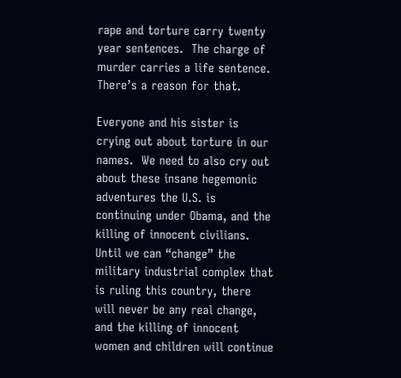rape and torture carry twenty year sentences.  The charge of murder carries a life sentence.  There’s a reason for that.

Everyone and his sister is crying out about torture in our names.  We need to also cry out about these insane hegemonic adventures the U.S. is continuing under Obama, and the killing of innocent civilians.  Until we can “change” the military industrial complex that is ruling this country, there will never be any real change, and the killing of innocent women and children will continue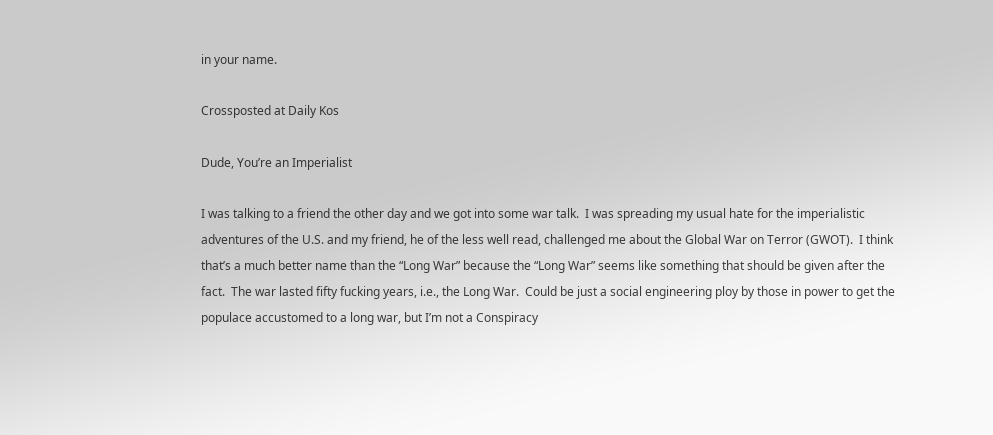in your name.

Crossposted at Daily Kos

Dude, You’re an Imperialist

I was talking to a friend the other day and we got into some war talk.  I was spreading my usual hate for the imperialistic adventures of the U.S. and my friend, he of the less well read, challenged me about the Global War on Terror (GWOT).  I think that’s a much better name than the “Long War” because the “Long War” seems like something that should be given after the fact.  The war lasted fifty fucking years, i.e., the Long War.  Could be just a social engineering ploy by those in power to get the populace accustomed to a long war, but I’m not a Conspiracy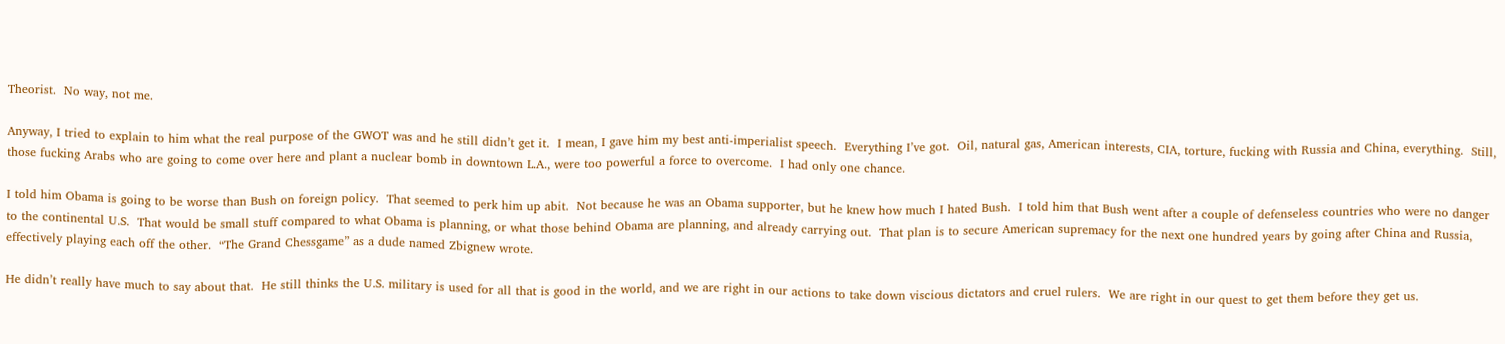Theorist.  No way, not me.

Anyway, I tried to explain to him what the real purpose of the GWOT was and he still didn’t get it.  I mean, I gave him my best anti-imperialist speech.  Everything I’ve got.  Oil, natural gas, American interests, CIA, torture, fucking with Russia and China, everything.  Still, those fucking Arabs who are going to come over here and plant a nuclear bomb in downtown L.A., were too powerful a force to overcome.  I had only one chance.

I told him Obama is going to be worse than Bush on foreign policy.  That seemed to perk him up abit.  Not because he was an Obama supporter, but he knew how much I hated Bush.  I told him that Bush went after a couple of defenseless countries who were no danger to the continental U.S.  That would be small stuff compared to what Obama is planning, or what those behind Obama are planning, and already carrying out.  That plan is to secure American supremacy for the next one hundred years by going after China and Russia, effectively playing each off the other.  “The Grand Chessgame” as a dude named Zbignew wrote.

He didn’t really have much to say about that.  He still thinks the U.S. military is used for all that is good in the world, and we are right in our actions to take down viscious dictators and cruel rulers.  We are right in our quest to get them before they get us.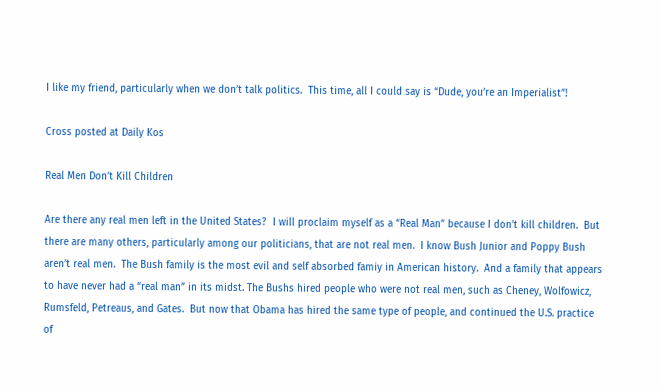I like my friend, particularly when we don’t talk politics.  This time, all I could say is “Dude, you’re an Imperialist”!

Cross posted at Daily Kos

Real Men Don’t Kill Children

Are there any real men left in the United States?  I will proclaim myself as a “Real Man” because I don’t kill children.  But there are many others, particularly among our politicians, that are not real men.  I know Bush Junior and Poppy Bush aren’t real men.  The Bush family is the most evil and self absorbed famiy in American history.  And a family that appears to have never had a “real man” in its midst. The Bushs hired people who were not real men, such as Cheney, Wolfowicz, Rumsfeld, Petreaus, and Gates.  But now that Obama has hired the same type of people, and continued the U.S. practice of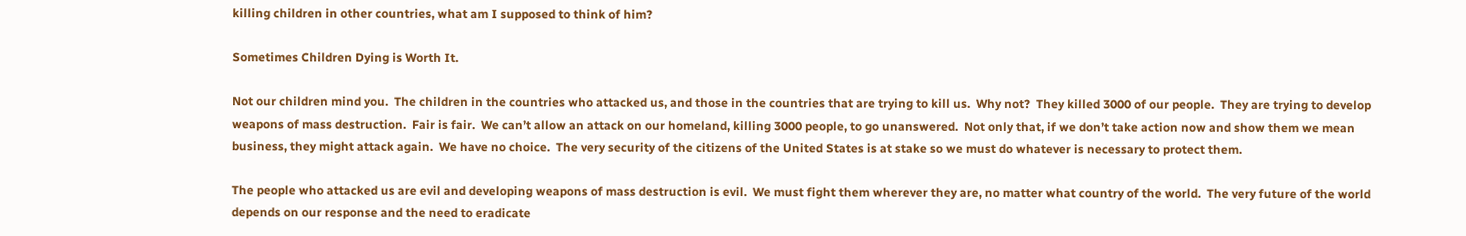killing children in other countries, what am I supposed to think of him?

Sometimes Children Dying is Worth It.

Not our children mind you.  The children in the countries who attacked us, and those in the countries that are trying to kill us.  Why not?  They killed 3000 of our people.  They are trying to develop weapons of mass destruction.  Fair is fair.  We can’t allow an attack on our homeland, killing 3000 people, to go unanswered.  Not only that, if we don’t take action now and show them we mean business, they might attack again.  We have no choice.  The very security of the citizens of the United States is at stake so we must do whatever is necessary to protect them.

The people who attacked us are evil and developing weapons of mass destruction is evil.  We must fight them wherever they are, no matter what country of the world.  The very future of the world depends on our response and the need to eradicate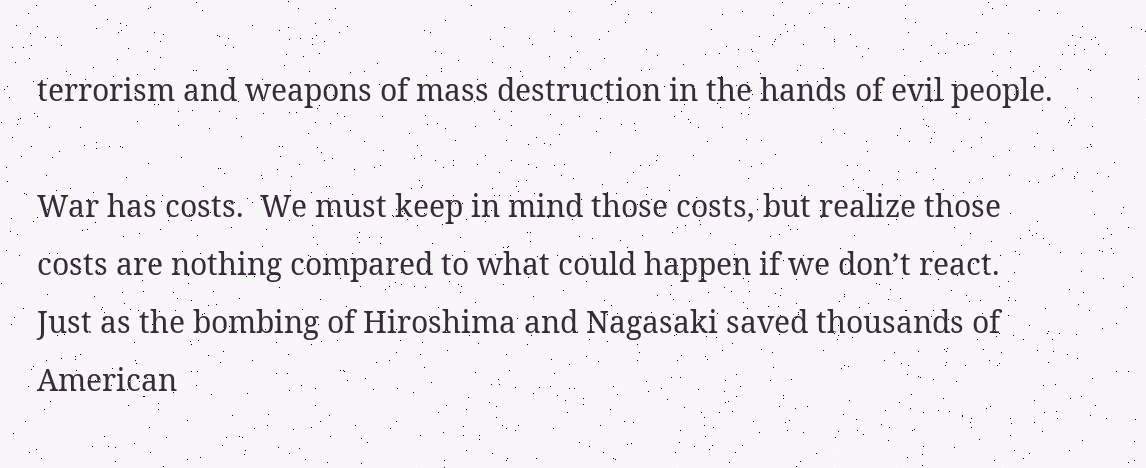terrorism and weapons of mass destruction in the hands of evil people.

War has costs.  We must keep in mind those costs, but realize those costs are nothing compared to what could happen if we don’t react.  Just as the bombing of Hiroshima and Nagasaki saved thousands of American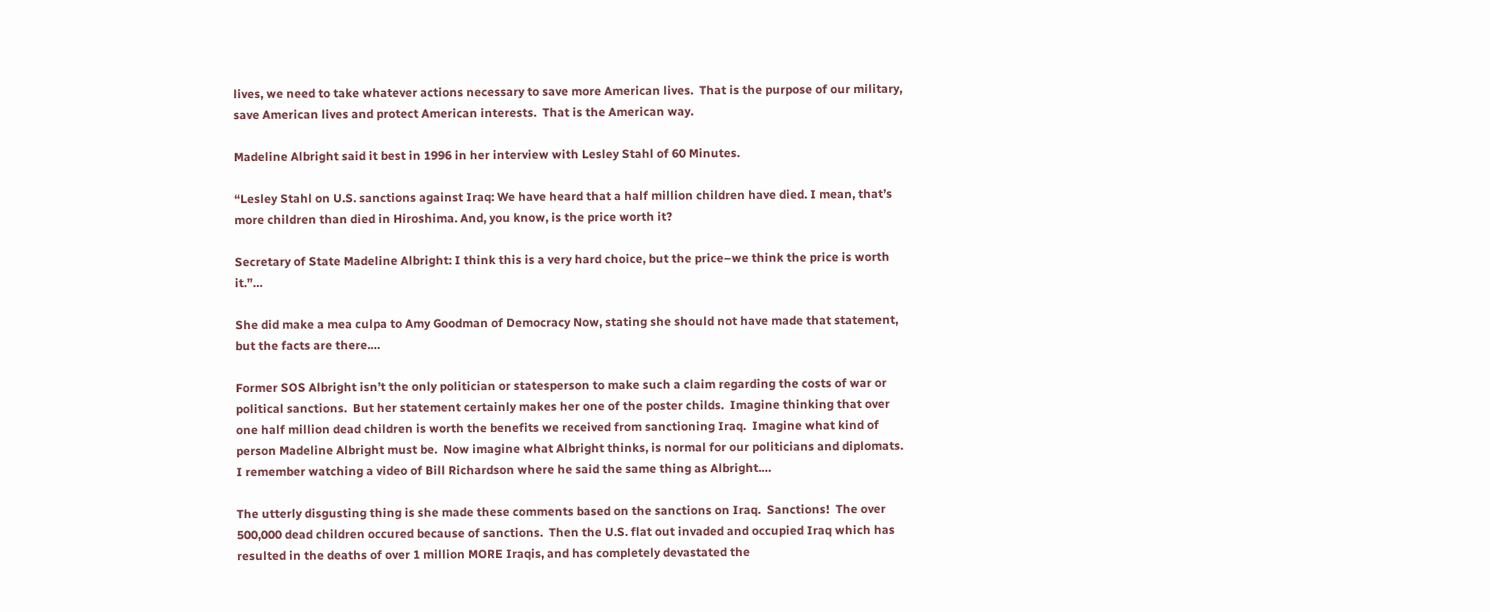lives, we need to take whatever actions necessary to save more American lives.  That is the purpose of our military, save American lives and protect American interests.  That is the American way.

Madeline Albright said it best in 1996 in her interview with Lesley Stahl of 60 Minutes.

“Lesley Stahl on U.S. sanctions against Iraq: We have heard that a half million children have died. I mean, that’s more children than died in Hiroshima. And, you know, is the price worth it?

Secretary of State Madeline Albright: I think this is a very hard choice, but the price–we think the price is worth it.”…

She did make a mea culpa to Amy Goodman of Democracy Now, stating she should not have made that statement, but the facts are there.…

Former SOS Albright isn’t the only politician or statesperson to make such a claim regarding the costs of war or political sanctions.  But her statement certainly makes her one of the poster childs.  Imagine thinking that over one half million dead children is worth the benefits we received from sanctioning Iraq.  Imagine what kind of person Madeline Albright must be.  Now imagine what Albright thinks, is normal for our politicians and diplomats.  I remember watching a video of Bill Richardson where he said the same thing as Albright.…

The utterly disgusting thing is she made these comments based on the sanctions on Iraq.  Sanctions!  The over 500,000 dead children occured because of sanctions.  Then the U.S. flat out invaded and occupied Iraq which has resulted in the deaths of over 1 million MORE Iraqis, and has completely devastated the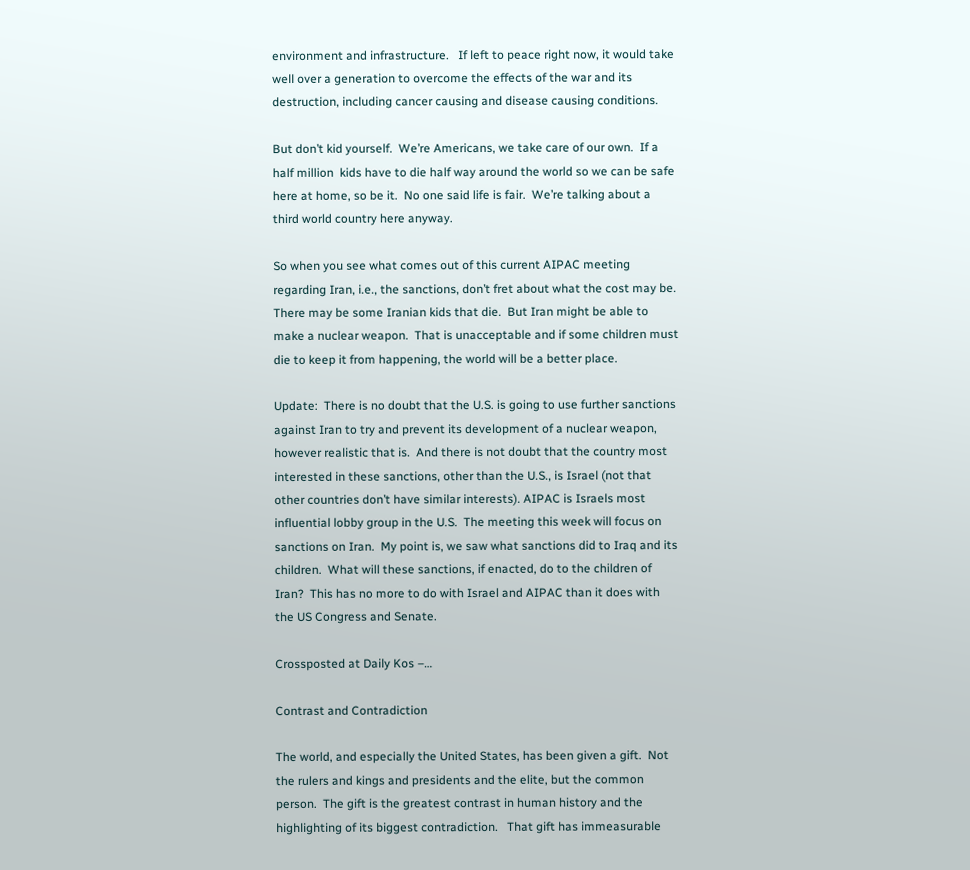environment and infrastructure.   If left to peace right now, it would take well over a generation to overcome the effects of the war and its destruction, including cancer causing and disease causing conditions.

But don’t kid yourself.  We’re Americans, we take care of our own.  If a half million  kids have to die half way around the world so we can be safe here at home, so be it.  No one said life is fair.  We’re talking about a third world country here anyway.

So when you see what comes out of this current AIPAC meeting regarding Iran, i.e., the sanctions, don’t fret about what the cost may be.  There may be some Iranian kids that die.  But Iran might be able to make a nuclear weapon.  That is unacceptable and if some children must die to keep it from happening, the world will be a better place.

Update:  There is no doubt that the U.S. is going to use further sanctions against Iran to try and prevent its development of a nuclear weapon, however realistic that is.  And there is not doubt that the country most interested in these sanctions, other than the U.S., is Israel (not that other countries don’t have similar interests). AIPAC is Israels most influential lobby group in the U.S.  The meeting this week will focus on sanctions on Iran.  My point is, we saw what sanctions did to Iraq and its children.  What will these sanctions, if enacted, do to the children of Iran?  This has no more to do with Israel and AIPAC than it does with the US Congress and Senate.

Crossposted at Daily Kos –…

Contrast and Contradiction

The world, and especially the United States, has been given a gift.  Not the rulers and kings and presidents and the elite, but the common person.  The gift is the greatest contrast in human history and the highlighting of its biggest contradiction.   That gift has immeasurable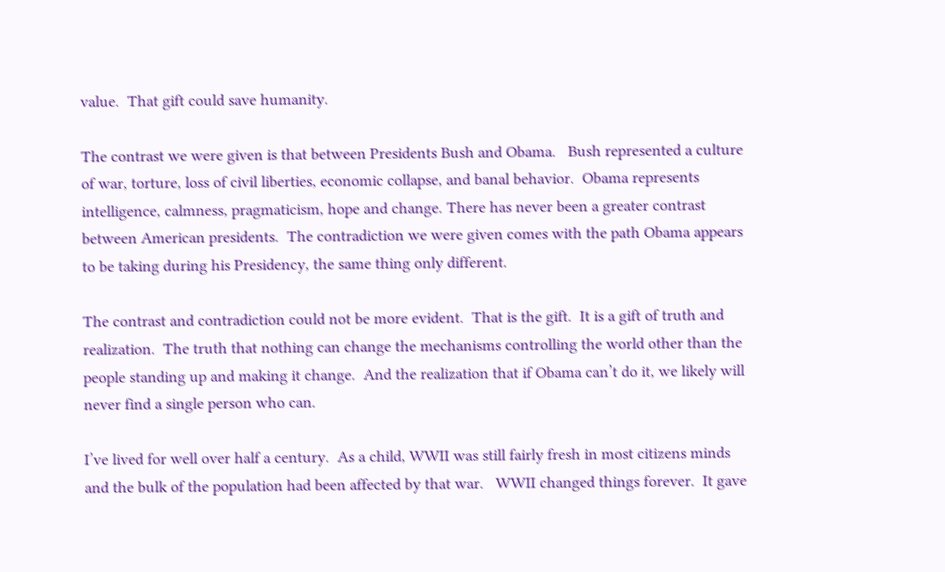value.  That gift could save humanity.

The contrast we were given is that between Presidents Bush and Obama.   Bush represented a culture of war, torture, loss of civil liberties, economic collapse, and banal behavior.  Obama represents intelligence, calmness, pragmaticism, hope and change. There has never been a greater contrast between American presidents.  The contradiction we were given comes with the path Obama appears to be taking during his Presidency, the same thing only different.

The contrast and contradiction could not be more evident.  That is the gift.  It is a gift of truth and realization.  The truth that nothing can change the mechanisms controlling the world other than the people standing up and making it change.  And the realization that if Obama can’t do it, we likely will never find a single person who can.

I’ve lived for well over half a century.  As a child, WWII was still fairly fresh in most citizens minds and the bulk of the population had been affected by that war.   WWII changed things forever.  It gave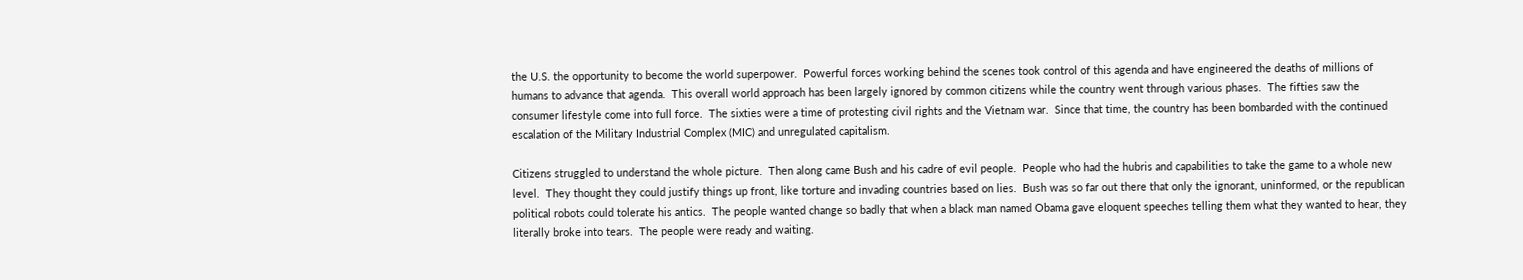the U.S. the opportunity to become the world superpower.  Powerful forces working behind the scenes took control of this agenda and have engineered the deaths of millions of humans to advance that agenda.  This overall world approach has been largely ignored by common citizens while the country went through various phases.  The fifties saw the consumer lifestyle come into full force.  The sixties were a time of protesting civil rights and the Vietnam war.  Since that time, the country has been bombarded with the continued escalation of the Military Industrial Complex (MIC) and unregulated capitalism.

Citizens struggled to understand the whole picture.  Then along came Bush and his cadre of evil people.  People who had the hubris and capabilities to take the game to a whole new level.  They thought they could justify things up front, like torture and invading countries based on lies.  Bush was so far out there that only the ignorant, uninformed, or the republican political robots could tolerate his antics.  The people wanted change so badly that when a black man named Obama gave eloquent speeches telling them what they wanted to hear, they literally broke into tears.  The people were ready and waiting.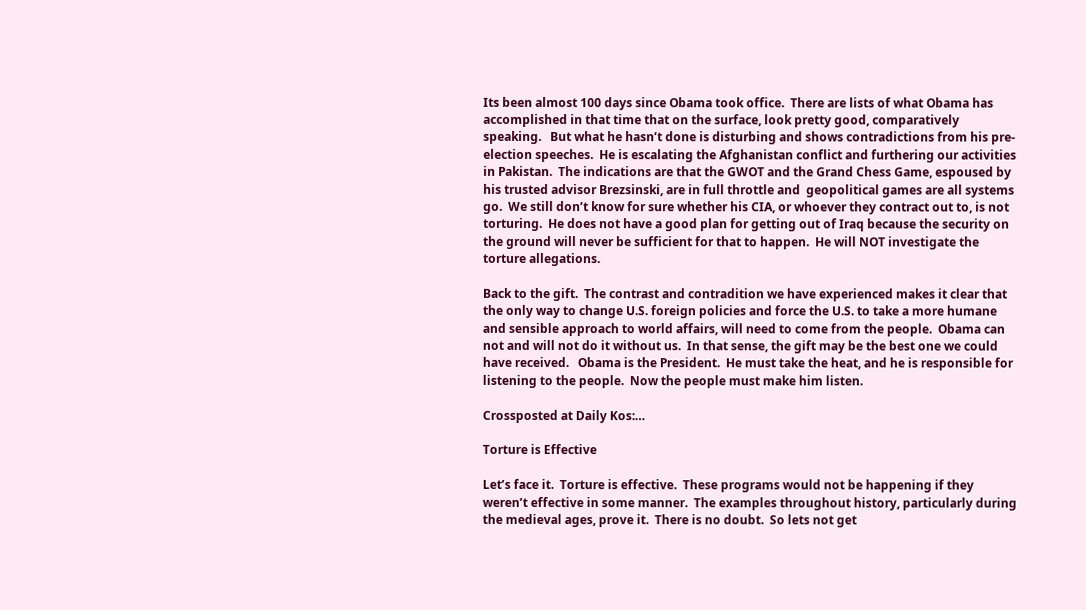Its been almost 100 days since Obama took office.  There are lists of what Obama has accomplished in that time that on the surface, look pretty good, comparatively speaking.   But what he hasn’t done is disturbing and shows contradictions from his pre-election speeches.  He is escalating the Afghanistan conflict and furthering our activities in Pakistan.  The indications are that the GWOT and the Grand Chess Game, espoused by his trusted advisor Brezsinski, are in full throttle and  geopolitical games are all systems go.  We still don’t know for sure whether his CIA, or whoever they contract out to, is not torturing.  He does not have a good plan for getting out of Iraq because the security on the ground will never be sufficient for that to happen.  He will NOT investigate the torture allegations.

Back to the gift.  The contrast and contradition we have experienced makes it clear that the only way to change U.S. foreign policies and force the U.S. to take a more humane and sensible approach to world affairs, will need to come from the people.  Obama can not and will not do it without us.  In that sense, the gift may be the best one we could have received.   Obama is the President.  He must take the heat, and he is responsible for listening to the people.  Now the people must make him listen.

Crossposted at Daily Kos:…

Torture is Effective

Let’s face it.  Torture is effective.  These programs would not be happening if they weren’t effective in some manner.  The examples throughout history, particularly during the medieval ages, prove it.  There is no doubt.  So lets not get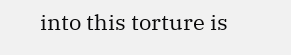into this torture is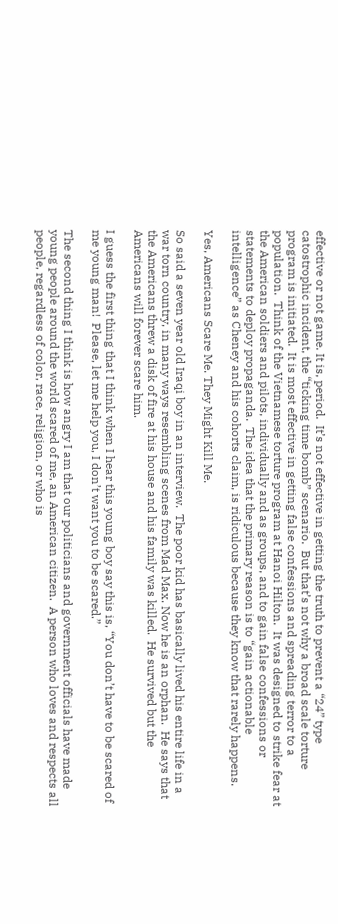effective or not game. It is, period.  It’s not effective in getting the truth to prevent a “24” type catostrophic incident, the “ticking time bomb” scenario.  But that’s not why a broad scale torture program is initiated.  It is most effective in getting false confessions and spreading terror to a population.  Think of the Vietnamese torture program at Hanoi Hilton.  It was designed to strike fear at the American soldiers and pilots, individually and as groups, and to gain false confessions or statements to deploy propaganda.  The idea that the primary reason is to “gain actionable intelligence” as Cheney and his cohorts claim, is ridiculous because they know that rarely happens.

Yes, Americans Scare Me. They Might Kill Me.

So said a seven year old Iraqi boy in an interview.  The poor kid has basically lived his entire life in a war torn country, in many ways resembling scenes from Mad Max. Now he is an orphan.  He says that the Americans threw a disk of fire at his house and his family was killed.  He survived but the Americans will forever scare him.

I guess the first thing that I think when I hear this young boy say this is, “You don’t have to be scared of me young man!  Please, let me help you, I don’t want you to be scared.”

The second thing I think is how angry I am that our politicians and government officials have made young people around the world scared of me, an American citizen.  A person who loves and respects all people, regardless of color, race, religion, or who is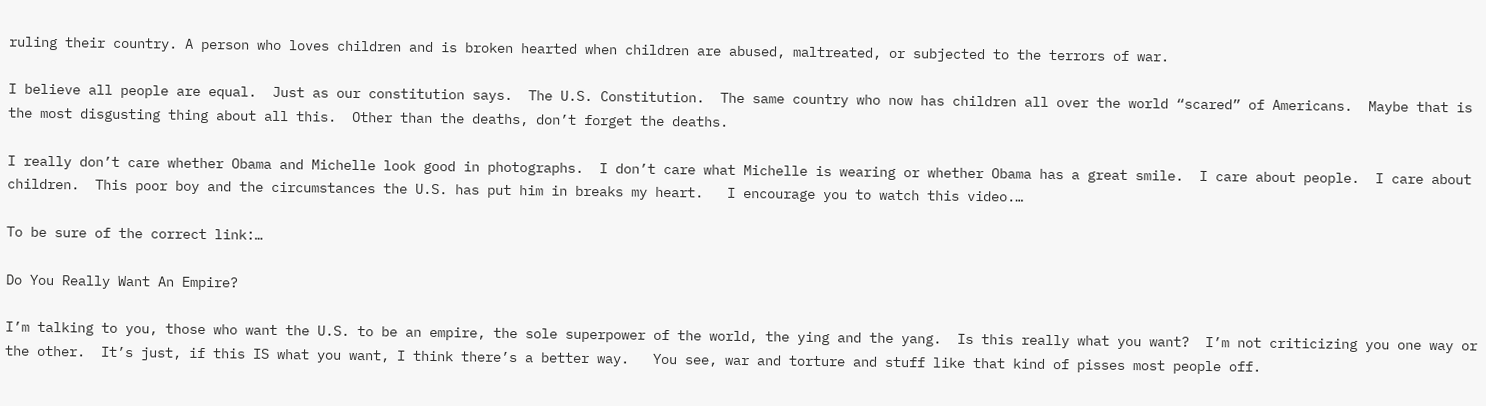ruling their country. A person who loves children and is broken hearted when children are abused, maltreated, or subjected to the terrors of war.

I believe all people are equal.  Just as our constitution says.  The U.S. Constitution.  The same country who now has children all over the world “scared” of Americans.  Maybe that is the most disgusting thing about all this.  Other than the deaths, don’t forget the deaths.

I really don’t care whether Obama and Michelle look good in photographs.  I don’t care what Michelle is wearing or whether Obama has a great smile.  I care about people.  I care about children.  This poor boy and the circumstances the U.S. has put him in breaks my heart.   I encourage you to watch this video.…

To be sure of the correct link:…

Do You Really Want An Empire?

I’m talking to you, those who want the U.S. to be an empire, the sole superpower of the world, the ying and the yang.  Is this really what you want?  I’m not criticizing you one way or the other.  It’s just, if this IS what you want, I think there’s a better way.   You see, war and torture and stuff like that kind of pisses most people off.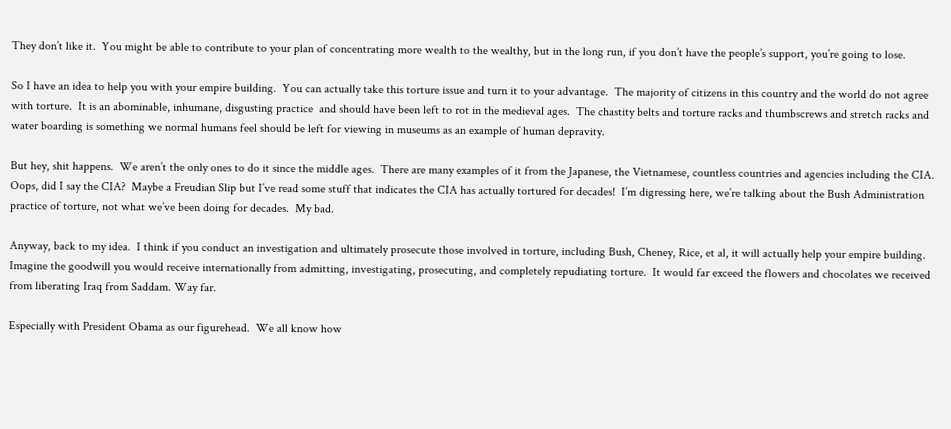They don’t like it.  You might be able to contribute to your plan of concentrating more wealth to the wealthy, but in the long run, if you don’t have the people’s support, you’re going to lose.

So I have an idea to help you with your empire building.  You can actually take this torture issue and turn it to your advantage.  The majority of citizens in this country and the world do not agree with torture.  It is an abominable, inhumane, disgusting practice  and should have been left to rot in the medieval ages.  The chastity belts and torture racks and thumbscrews and stretch racks and water boarding is something we normal humans feel should be left for viewing in museums as an example of human depravity.

But hey, shit happens.  We aren’t the only ones to do it since the middle ages.  There are many examples of it from the Japanese, the Vietnamese, countless countries and agencies including the CIA.  Oops, did I say the CIA?  Maybe a Freudian Slip but I’ve read some stuff that indicates the CIA has actually tortured for decades!  I’m digressing here, we’re talking about the Bush Administration practice of torture, not what we’ve been doing for decades.  My bad.

Anyway, back to my idea.  I think if you conduct an investigation and ultimately prosecute those involved in torture, including Bush, Cheney, Rice, et al, it will actually help your empire building.  Imagine the goodwill you would receive internationally from admitting, investigating, prosecuting, and completely repudiating torture.  It would far exceed the flowers and chocolates we received from liberating Iraq from Saddam. Way far.

Especially with President Obama as our figurehead.  We all know how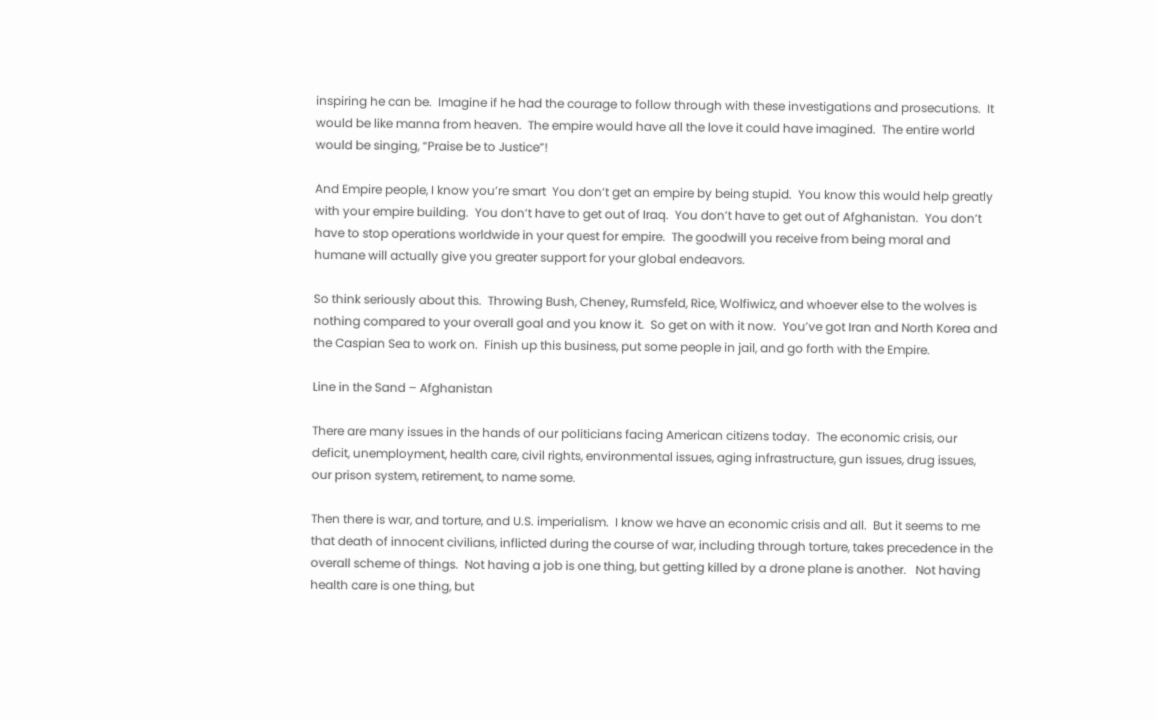inspiring he can be.  Imagine if he had the courage to follow through with these investigations and prosecutions.  It would be like manna from heaven.  The empire would have all the love it could have imagined.  The entire world would be singing, “Praise be to Justice”!

And Empire people, I know you’re smart  You don’t get an empire by being stupid.  You know this would help greatly with your empire building.  You don’t have to get out of Iraq.  You don’t have to get out of Afghanistan.  You don’t have to stop operations worldwide in your quest for empire.  The goodwill you receive from being moral and humane will actually give you greater support for your global endeavors.

So think seriously about this.  Throwing Bush, Cheney, Rumsfeld, Rice, Wolfiwicz, and whoever else to the wolves is nothing compared to your overall goal and you know it.  So get on with it now.  You’ve got Iran and North Korea and the Caspian Sea to work on.  Finish up this business, put some people in jail, and go forth with the Empire.

Line in the Sand – Afghanistan

There are many issues in the hands of our politicians facing American citizens today.  The economic crisis, our deficit, unemployment, health care, civil rights, environmental issues, aging infrastructure, gun issues, drug issues, our prison system, retirement, to name some.

Then there is war, and torture, and U.S. imperialism.  I know we have an economic crisis and all.  But it seems to me that death of innocent civilians, inflicted during the course of war, including through torture, takes precedence in the overall scheme of things.  Not having a job is one thing, but getting killed by a drone plane is another.   Not having health care is one thing, but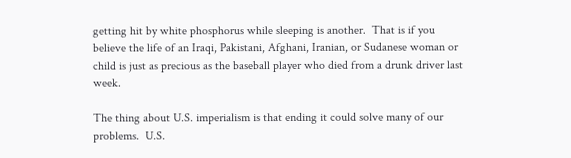getting hit by white phosphorus while sleeping is another.  That is if you believe the life of an Iraqi, Pakistani, Afghani, Iranian, or Sudanese woman or child is just as precious as the baseball player who died from a drunk driver last week.

The thing about U.S. imperialism is that ending it could solve many of our problems.  U.S.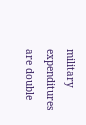military expenditures are double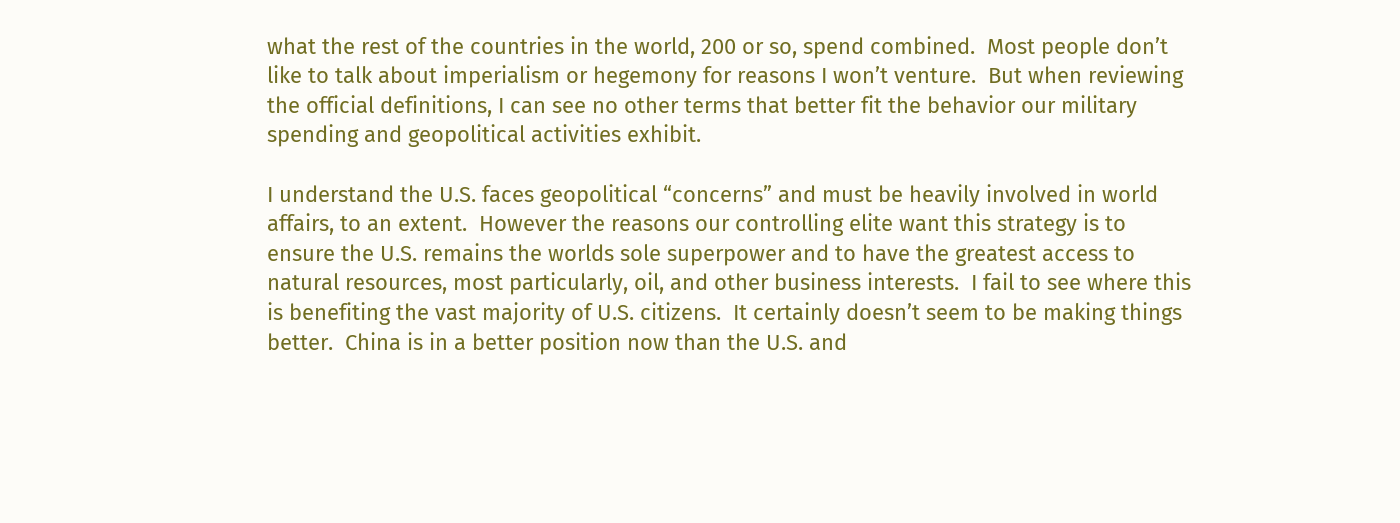what the rest of the countries in the world, 200 or so, spend combined.  Most people don’t like to talk about imperialism or hegemony for reasons I won’t venture.  But when reviewing the official definitions, I can see no other terms that better fit the behavior our military spending and geopolitical activities exhibit.

I understand the U.S. faces geopolitical “concerns” and must be heavily involved in world affairs, to an extent.  However the reasons our controlling elite want this strategy is to ensure the U.S. remains the worlds sole superpower and to have the greatest access to natural resources, most particularly, oil, and other business interests.  I fail to see where this is benefiting the vast majority of U.S. citizens.  It certainly doesn’t seem to be making things better.  China is in a better position now than the U.S. and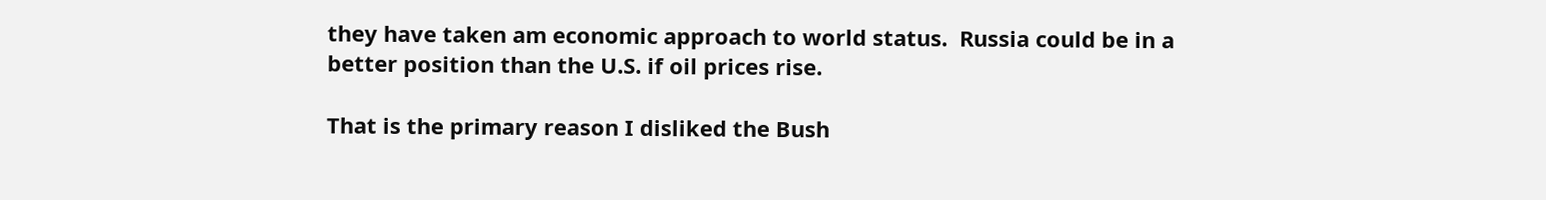they have taken am economic approach to world status.  Russia could be in a better position than the U.S. if oil prices rise.

That is the primary reason I disliked the Bush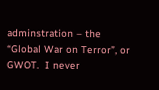adminstration – the “Global War on Terror”, or GWOT.  I never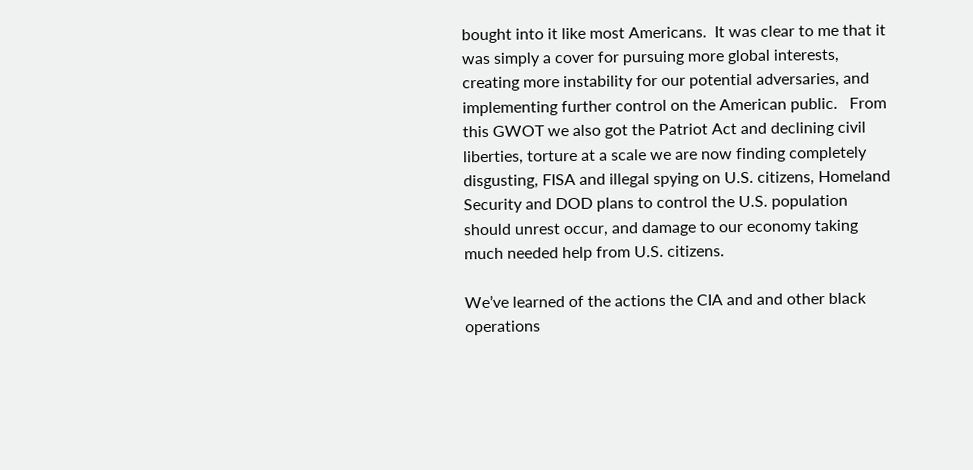bought into it like most Americans.  It was clear to me that it was simply a cover for pursuing more global interests, creating more instability for our potential adversaries, and implementing further control on the American public.   From this GWOT we also got the Patriot Act and declining civil liberties, torture at a scale we are now finding completely disgusting, FISA and illegal spying on U.S. citizens, Homeland Security and DOD plans to control the U.S. population should unrest occur, and damage to our economy taking much needed help from U.S. citizens.

We’ve learned of the actions the CIA and and other black operations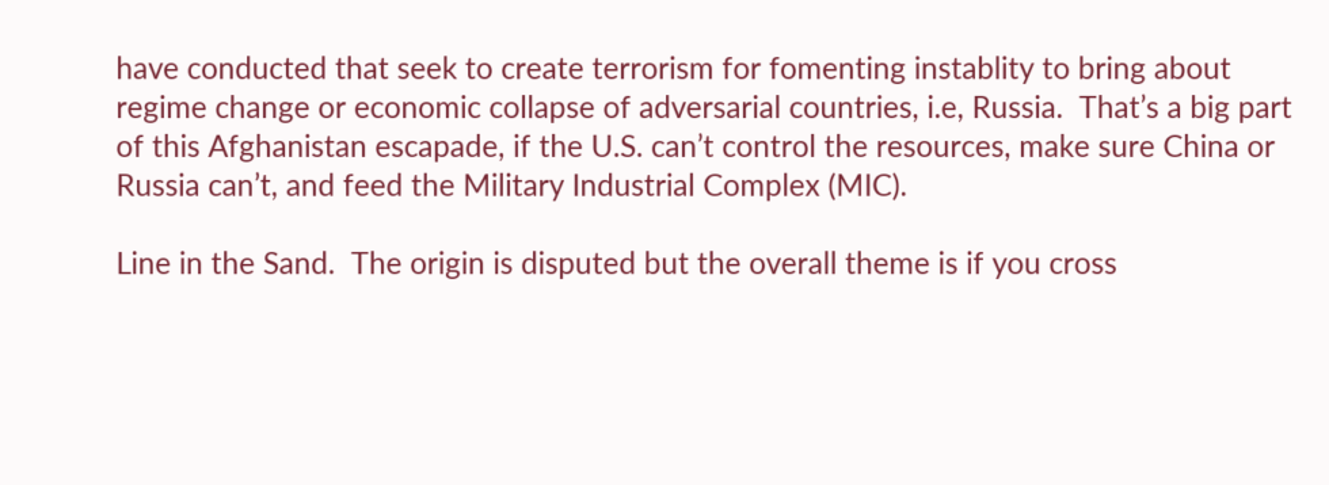have conducted that seek to create terrorism for fomenting instablity to bring about regime change or economic collapse of adversarial countries, i.e, Russia.  That’s a big part of this Afghanistan escapade, if the U.S. can’t control the resources, make sure China or Russia can’t, and feed the Military Industrial Complex (MIC).

Line in the Sand.  The origin is disputed but the overall theme is if you cross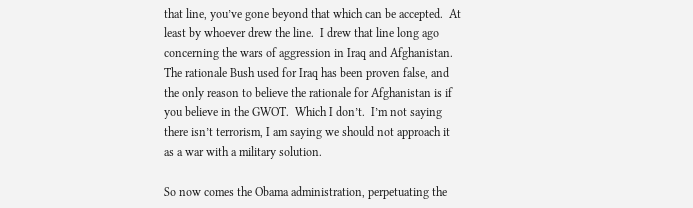that line, you’ve gone beyond that which can be accepted.  At least by whoever drew the line.  I drew that line long ago concerning the wars of aggression in Iraq and Afghanistan.  The rationale Bush used for Iraq has been proven false, and the only reason to believe the rationale for Afghanistan is if you believe in the GWOT.  Which I don’t.  I’m not saying there isn’t terrorism, I am saying we should not approach it as a war with a military solution.

So now comes the Obama administration, perpetuating the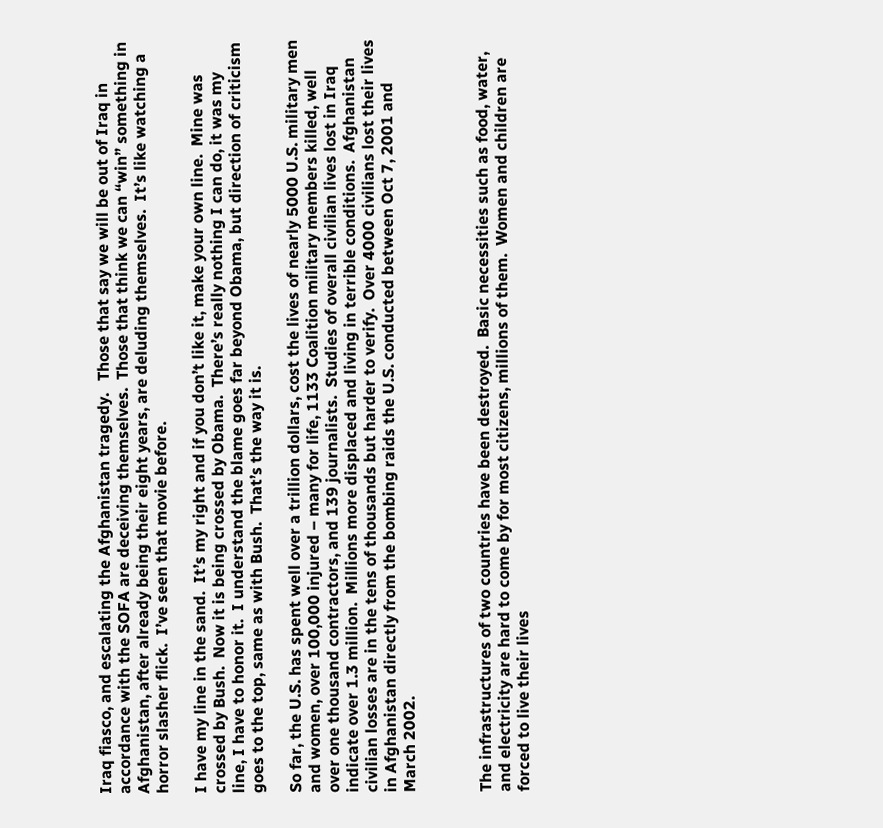Iraq fiasco, and escalating the Afghanistan tragedy.   Those that say we will be out of Iraq in accordance with the SOFA are deceiving themselves.  Those that think we can “win” something in Afghanistan, after already being their eight years, are deluding themselves.  It’s like watching a horror slasher flick.  I’ve seen that movie before.

I have my line in the sand.  It’s my right and if you don’t like it, make your own line.  Mine was crossed by Bush.  Now it is being crossed by Obama.  There’s really nothing I can do, it was my line, I have to honor it.  I understand the blame goes far beyond Obama, but direction of criticism goes to the top, same as with Bush.  That’s the way it is.

So far, the U.S. has spent well over a trillion dollars, cost the lives of nearly 5000 U.S. military men and women, over 100,000 injured – many for life, 1133 Coalition military members killed, well over one thousand contractors, and 139 journalists.  Studies of overall civilian lives lost in Iraq indicate over 1.3 million.  Millions more displaced and living in terrible conditions.  Afghanistan civilian losses are in the tens of thousands but harder to verify.  Over 4000 civilians lost their lives in Afghanistan directly from the bombing raids the U.S. conducted between Oct 7, 2001 and March 2002.



The infrastructures of two countries have been destroyed.  Basic necessities such as food, water, and electricity are hard to come by for most citizens, millions of them.  Women and children are forced to live their lives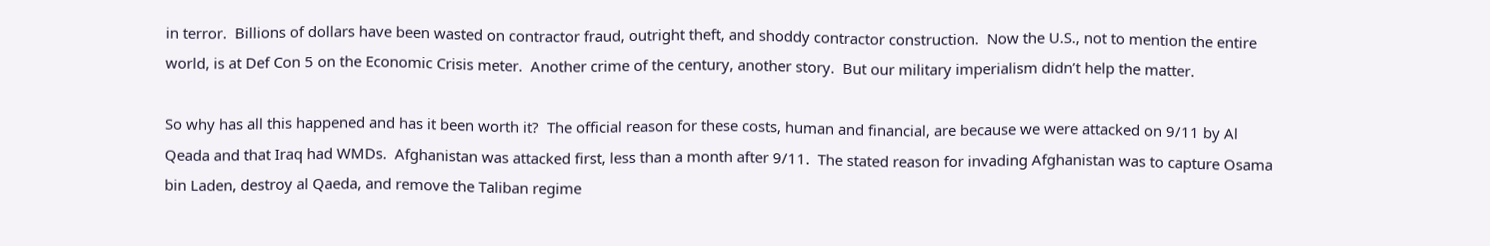in terror.  Billions of dollars have been wasted on contractor fraud, outright theft, and shoddy contractor construction.  Now the U.S., not to mention the entire world, is at Def Con 5 on the Economic Crisis meter.  Another crime of the century, another story.  But our military imperialism didn’t help the matter.

So why has all this happened and has it been worth it?  The official reason for these costs, human and financial, are because we were attacked on 9/11 by Al Qeada and that Iraq had WMDs.  Afghanistan was attacked first, less than a month after 9/11.  The stated reason for invading Afghanistan was to capture Osama bin Laden, destroy al Qaeda, and remove the Taliban regime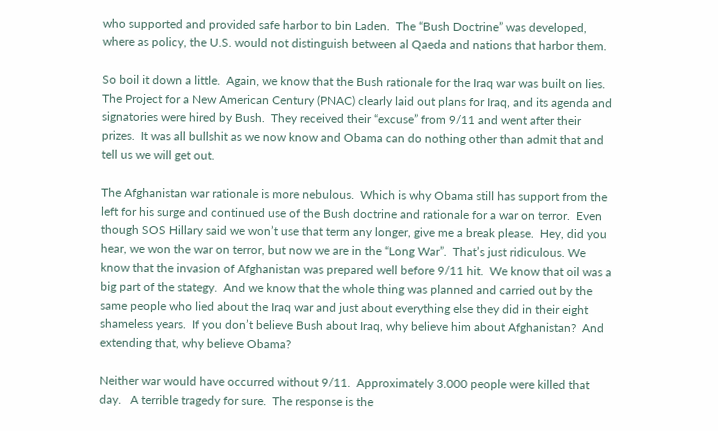who supported and provided safe harbor to bin Laden.  The “Bush Doctrine” was developed, where as policy, the U.S. would not distinguish between al Qaeda and nations that harbor them.

So boil it down a little.  Again, we know that the Bush rationale for the Iraq war was built on lies.  The Project for a New American Century (PNAC) clearly laid out plans for Iraq, and its agenda and signatories were hired by Bush.  They received their “excuse” from 9/11 and went after their prizes.  It was all bullshit as we now know and Obama can do nothing other than admit that and tell us we will get out.

The Afghanistan war rationale is more nebulous.  Which is why Obama still has support from the left for his surge and continued use of the Bush doctrine and rationale for a war on terror.  Even though SOS Hillary said we won’t use that term any longer, give me a break please.  Hey, did you hear, we won the war on terror, but now we are in the “Long War”.  That’s just ridiculous. We know that the invasion of Afghanistan was prepared well before 9/11 hit.  We know that oil was a big part of the stategy.  And we know that the whole thing was planned and carried out by the same people who lied about the Iraq war and just about everything else they did in their eight shameless years.  If you don’t believe Bush about Iraq, why believe him about Afghanistan?  And extending that, why believe Obama?

Neither war would have occurred without 9/11.  Approximately 3.000 people were killed that day.   A terrible tragedy for sure.  The response is the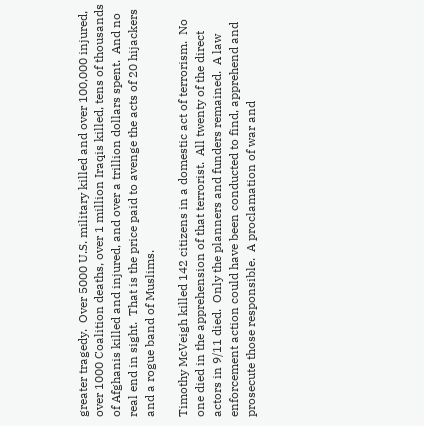greater tragedy.  Over 5000 U.S. military killed and over 100,000 injured, over 1000 Coalition deaths, over 1 million Iraqis killed, tens of thousands of Afghanis killed and injured, and over a trillion dollars spent.  And no real end in sight.  That is the price paid to avenge the acts of 20 hijackers and a rogue band of Muslims.

Timothy McVeigh killed 142 citizens in a domestic act of terrorism.  No one died in the apprehension of that terrorist.  All twenty of the direct actors in 9/11 died.  Only the planners and funders remained.  A law enforcement action could have been conducted to find, apprehend and prosecute those responsible.  A proclamation of war and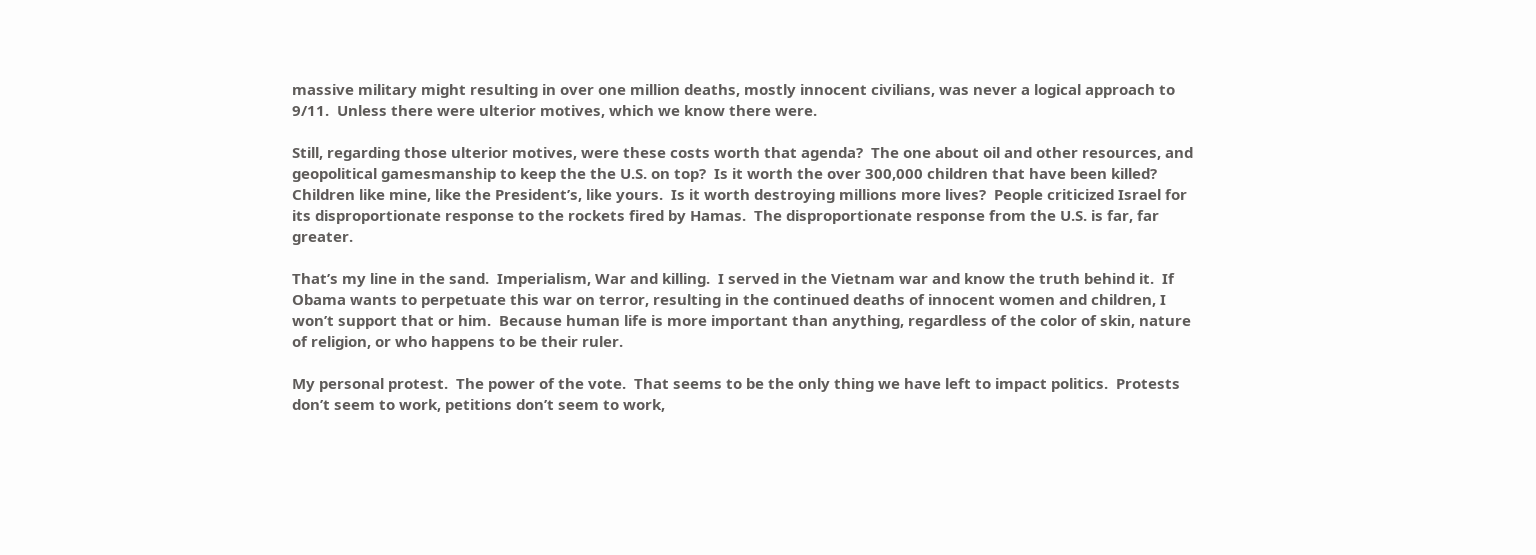massive military might resulting in over one million deaths, mostly innocent civilians, was never a logical approach to 9/11.  Unless there were ulterior motives, which we know there were.

Still, regarding those ulterior motives, were these costs worth that agenda?  The one about oil and other resources, and geopolitical gamesmanship to keep the the U.S. on top?  Is it worth the over 300,000 children that have been killed?  Children like mine, like the President’s, like yours.  Is it worth destroying millions more lives?  People criticized Israel for its disproportionate response to the rockets fired by Hamas.  The disproportionate response from the U.S. is far, far greater.

That’s my line in the sand.  Imperialism, War and killing.  I served in the Vietnam war and know the truth behind it.  If Obama wants to perpetuate this war on terror, resulting in the continued deaths of innocent women and children, I won’t support that or him.  Because human life is more important than anything, regardless of the color of skin, nature of religion, or who happens to be their ruler.

My personal protest.  The power of the vote.  That seems to be the only thing we have left to impact politics.  Protests don’t seem to work, petitions don’t seem to work,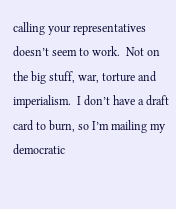calling your representatives doesn’t seem to work.  Not on the big stuff, war, torture and imperialism.  I don’t have a draft card to burn, so I’m mailing my democratic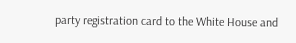party registration card to the White House and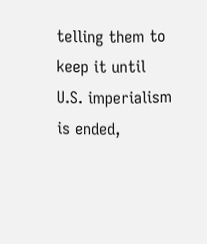telling them to keep it until U.S. imperialism is ended,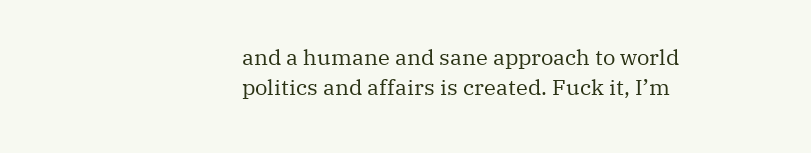and a humane and sane approach to world politics and affairs is created. Fuck it, I’m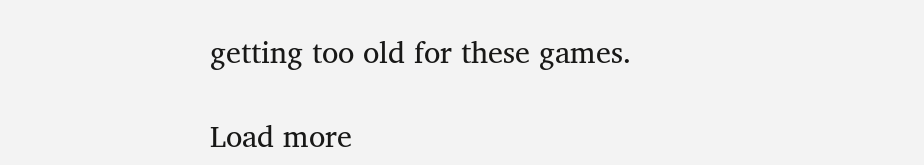getting too old for these games.

Load more